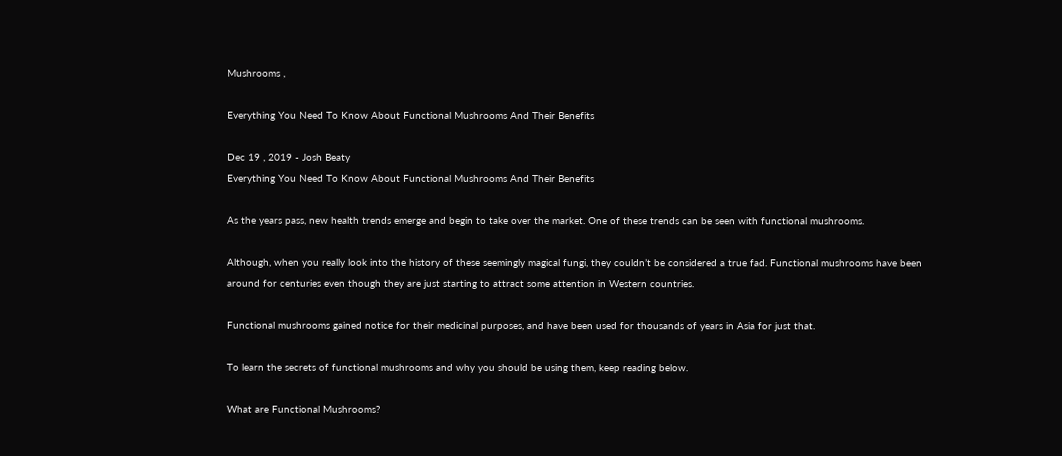Mushrooms ,

Everything You Need To Know About Functional Mushrooms And Their Benefits

Dec 19 , 2019 - Josh Beaty
Everything You Need To Know About Functional Mushrooms And Their Benefits

As the years pass, new health trends emerge and begin to take over the market. One of these trends can be seen with functional mushrooms.

Although, when you really look into the history of these seemingly magical fungi, they couldn’t be considered a true fad. Functional mushrooms have been around for centuries even though they are just starting to attract some attention in Western countries.

Functional mushrooms gained notice for their medicinal purposes, and have been used for thousands of years in Asia for just that.

To learn the secrets of functional mushrooms and why you should be using them, keep reading below.

What are Functional Mushrooms?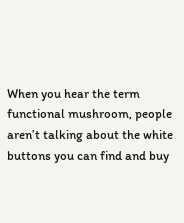When you hear the term functional mushroom, people aren’t talking about the white buttons you can find and buy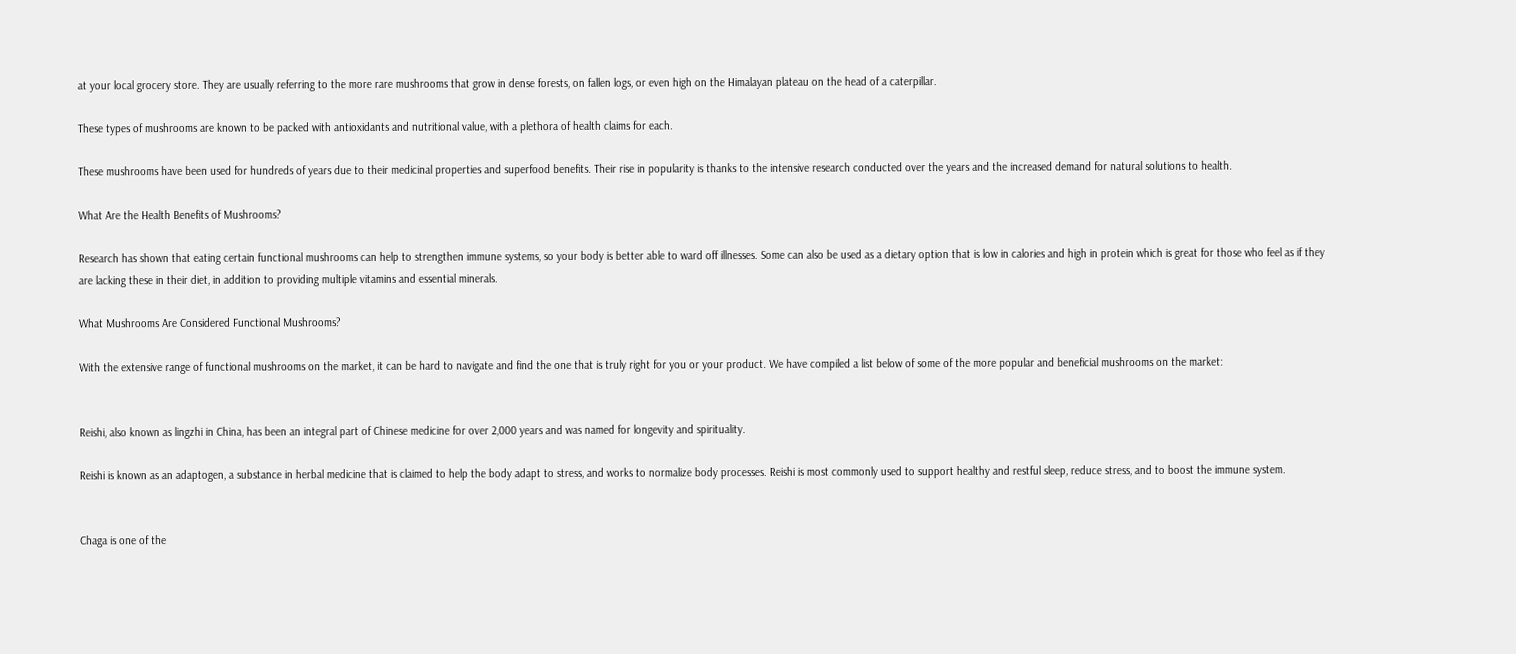at your local grocery store. They are usually referring to the more rare mushrooms that grow in dense forests, on fallen logs, or even high on the Himalayan plateau on the head of a caterpillar.

These types of mushrooms are known to be packed with antioxidants and nutritional value, with a plethora of health claims for each.

These mushrooms have been used for hundreds of years due to their medicinal properties and superfood benefits. Their rise in popularity is thanks to the intensive research conducted over the years and the increased demand for natural solutions to health.

What Are the Health Benefits of Mushrooms?

Research has shown that eating certain functional mushrooms can help to strengthen immune systems, so your body is better able to ward off illnesses. Some can also be used as a dietary option that is low in calories and high in protein which is great for those who feel as if they are lacking these in their diet, in addition to providing multiple vitamins and essential minerals.

What Mushrooms Are Considered Functional Mushrooms?

With the extensive range of functional mushrooms on the market, it can be hard to navigate and find the one that is truly right for you or your product. We have compiled a list below of some of the more popular and beneficial mushrooms on the market:


Reishi, also known as lingzhi in China, has been an integral part of Chinese medicine for over 2,000 years and was named for longevity and spirituality.

Reishi is known as an adaptogen, a substance in herbal medicine that is claimed to help the body adapt to stress, and works to normalize body processes. Reishi is most commonly used to support healthy and restful sleep, reduce stress, and to boost the immune system.


Chaga is one of the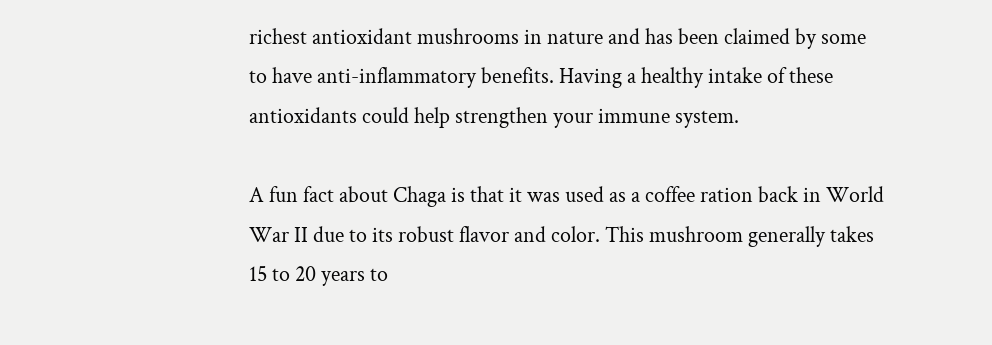richest antioxidant mushrooms in nature and has been claimed by some to have anti-inflammatory benefits. Having a healthy intake of these antioxidants could help strengthen your immune system.

A fun fact about Chaga is that it was used as a coffee ration back in World War II due to its robust flavor and color. This mushroom generally takes 15 to 20 years to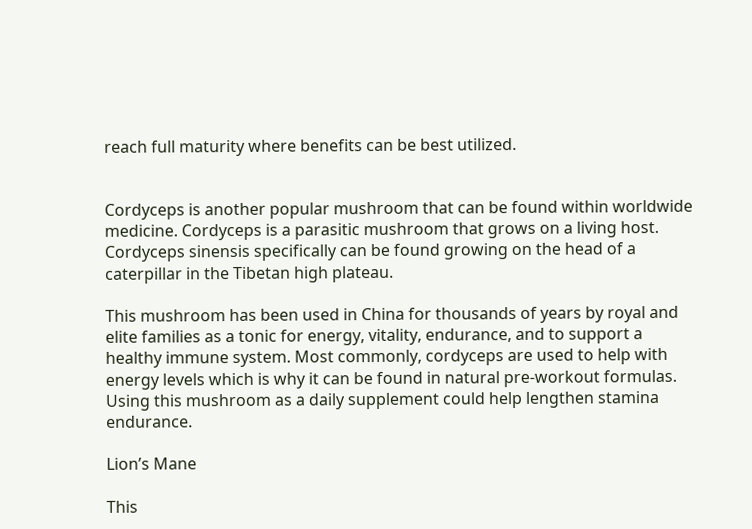reach full maturity where benefits can be best utilized.


Cordyceps is another popular mushroom that can be found within worldwide medicine. Cordyceps is a parasitic mushroom that grows on a living host.  Cordyceps sinensis specifically can be found growing on the head of a caterpillar in the Tibetan high plateau.

This mushroom has been used in China for thousands of years by royal and elite families as a tonic for energy, vitality, endurance, and to support a healthy immune system. Most commonly, cordyceps are used to help with energy levels which is why it can be found in natural pre-workout formulas. Using this mushroom as a daily supplement could help lengthen stamina endurance.

Lion’s Mane

This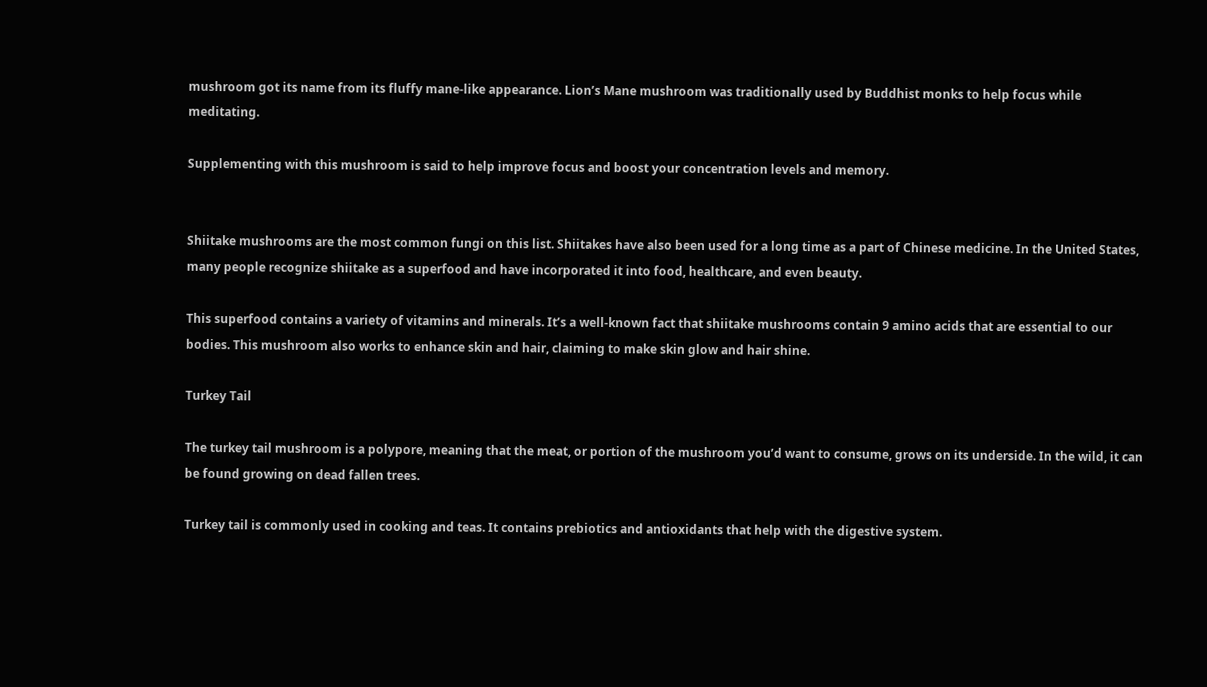mushroom got its name from its fluffy mane-like appearance. Lion’s Mane mushroom was traditionally used by Buddhist monks to help focus while meditating.

Supplementing with this mushroom is said to help improve focus and boost your concentration levels and memory.


Shiitake mushrooms are the most common fungi on this list. Shiitakes have also been used for a long time as a part of Chinese medicine. In the United States, many people recognize shiitake as a superfood and have incorporated it into food, healthcare, and even beauty.

This superfood contains a variety of vitamins and minerals. It’s a well-known fact that shiitake mushrooms contain 9 amino acids that are essential to our bodies. This mushroom also works to enhance skin and hair, claiming to make skin glow and hair shine.

Turkey Tail

The turkey tail mushroom is a polypore, meaning that the meat, or portion of the mushroom you’d want to consume, grows on its underside. In the wild, it can be found growing on dead fallen trees.

Turkey tail is commonly used in cooking and teas. It contains prebiotics and antioxidants that help with the digestive system.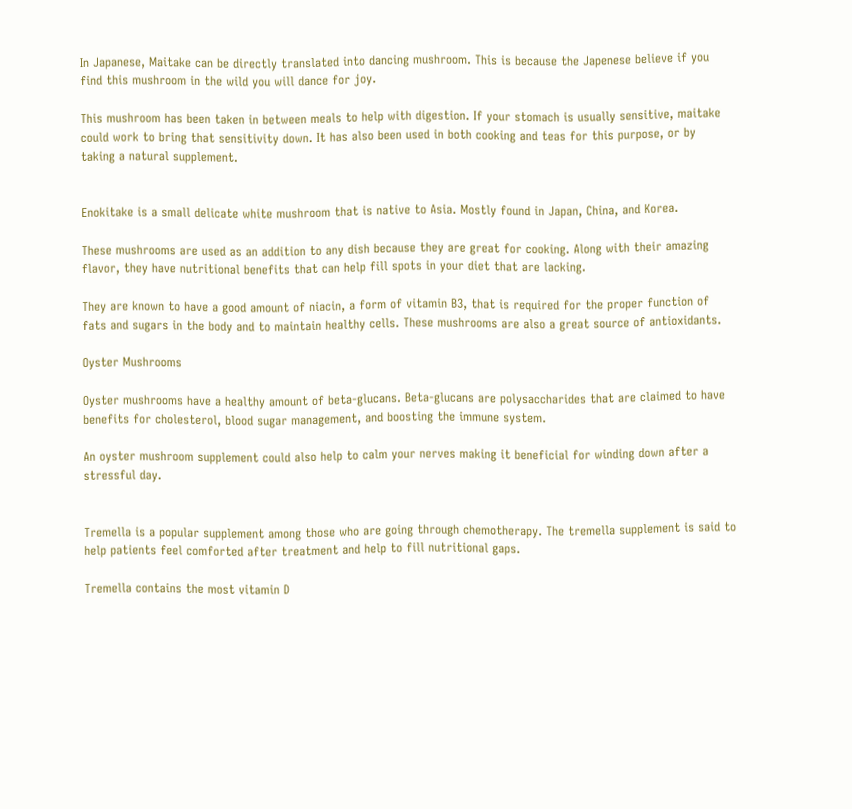In Japanese, Maitake can be directly translated into dancing mushroom. This is because the Japenese believe if you find this mushroom in the wild you will dance for joy.

This mushroom has been taken in between meals to help with digestion. If your stomach is usually sensitive, maitake could work to bring that sensitivity down. It has also been used in both cooking and teas for this purpose, or by taking a natural supplement.


Enokitake is a small delicate white mushroom that is native to Asia. Mostly found in Japan, China, and Korea.

These mushrooms are used as an addition to any dish because they are great for cooking. Along with their amazing flavor, they have nutritional benefits that can help fill spots in your diet that are lacking.

They are known to have a good amount of niacin, a form of vitamin B3, that is required for the proper function of fats and sugars in the body and to maintain healthy cells. These mushrooms are also a great source of antioxidants.

Oyster Mushrooms

Oyster mushrooms have a healthy amount of beta-glucans. Beta-glucans are polysaccharides that are claimed to have benefits for cholesterol, blood sugar management, and boosting the immune system.

An oyster mushroom supplement could also help to calm your nerves making it beneficial for winding down after a stressful day.


Tremella is a popular supplement among those who are going through chemotherapy. The tremella supplement is said to help patients feel comforted after treatment and help to fill nutritional gaps.

Tremella contains the most vitamin D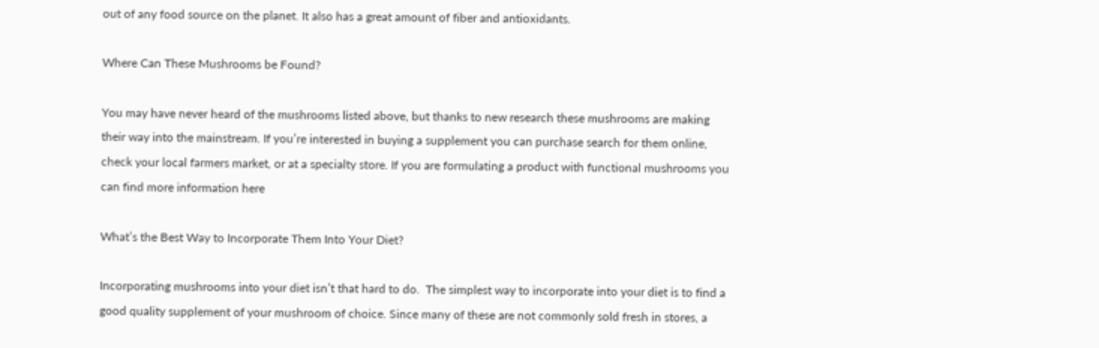out of any food source on the planet. It also has a great amount of fiber and antioxidants.

Where Can These Mushrooms be Found?

You may have never heard of the mushrooms listed above, but thanks to new research these mushrooms are making their way into the mainstream. If you’re interested in buying a supplement you can purchase search for them online, check your local farmers market, or at a specialty store. If you are formulating a product with functional mushrooms you can find more information here

What’s the Best Way to Incorporate Them Into Your Diet?

Incorporating mushrooms into your diet isn’t that hard to do.  The simplest way to incorporate into your diet is to find a good quality supplement of your mushroom of choice. Since many of these are not commonly sold fresh in stores, a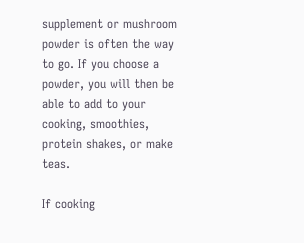supplement or mushroom powder is often the way to go. If you choose a powder, you will then be able to add to your cooking, smoothies, protein shakes, or make teas.

If cooking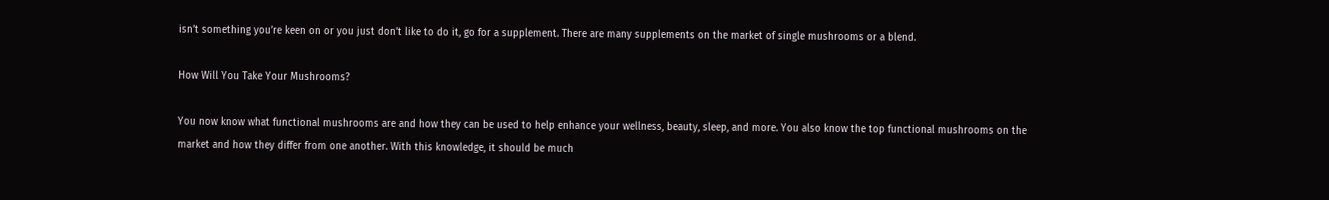isn’t something you’re keen on or you just don’t like to do it, go for a supplement. There are many supplements on the market of single mushrooms or a blend.

How Will You Take Your Mushrooms?

You now know what functional mushrooms are and how they can be used to help enhance your wellness, beauty, sleep, and more. You also know the top functional mushrooms on the market and how they differ from one another. With this knowledge, it should be much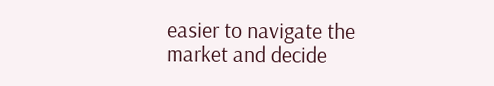easier to navigate the market and decide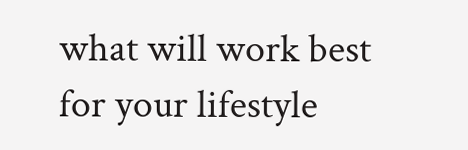what will work best for your lifestyle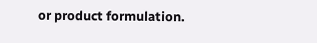or product formulation.